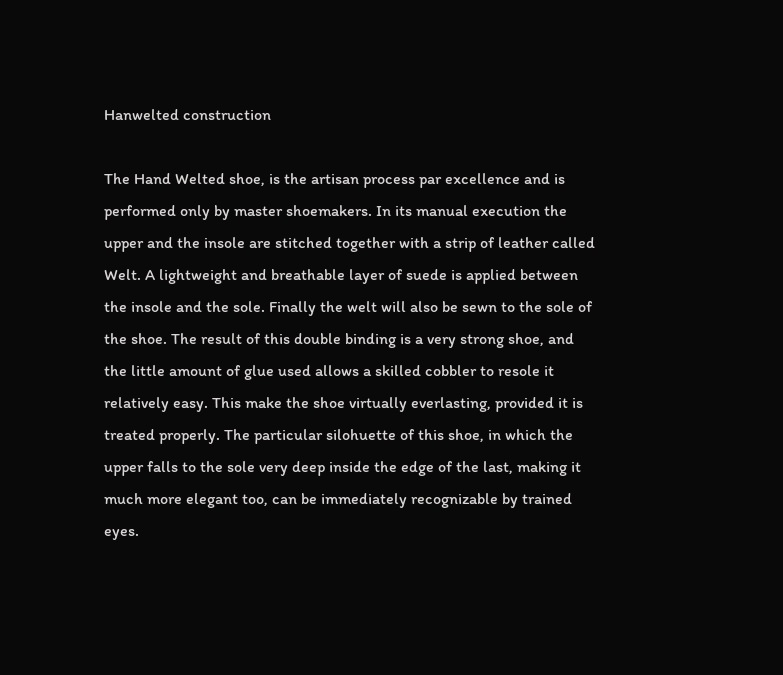Hanwelted construction

The Hand Welted shoe, is the artisan process par excellence and is performed only by master shoemakers. In its manual execution the upper and the insole are stitched together with a strip of leather called Welt. A lightweight and breathable layer of suede is applied between the insole and the sole. Finally the welt will also be sewn to the sole of the shoe. The result of this double binding is a very strong shoe, and the little amount of glue used allows a skilled cobbler to resole it relatively easy. This make the shoe virtually everlasting, provided it is treated properly. The particular silohuette of this shoe, in which the upper falls to the sole very deep inside the edge of the last, making it much more elegant too, can be immediately recognizable by trained eyes.